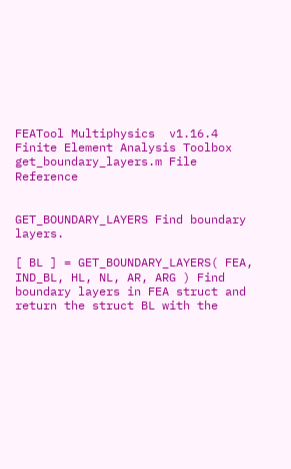FEATool Multiphysics  v1.16.4
Finite Element Analysis Toolbox
get_boundary_layers.m File Reference


GET_BOUNDARY_LAYERS Find boundary layers.

[ BL ] = GET_BOUNDARY_LAYERS( FEA, IND_BL, HL, NL, AR, ARG ) Find boundary layers in FEA struct and return the struct BL with the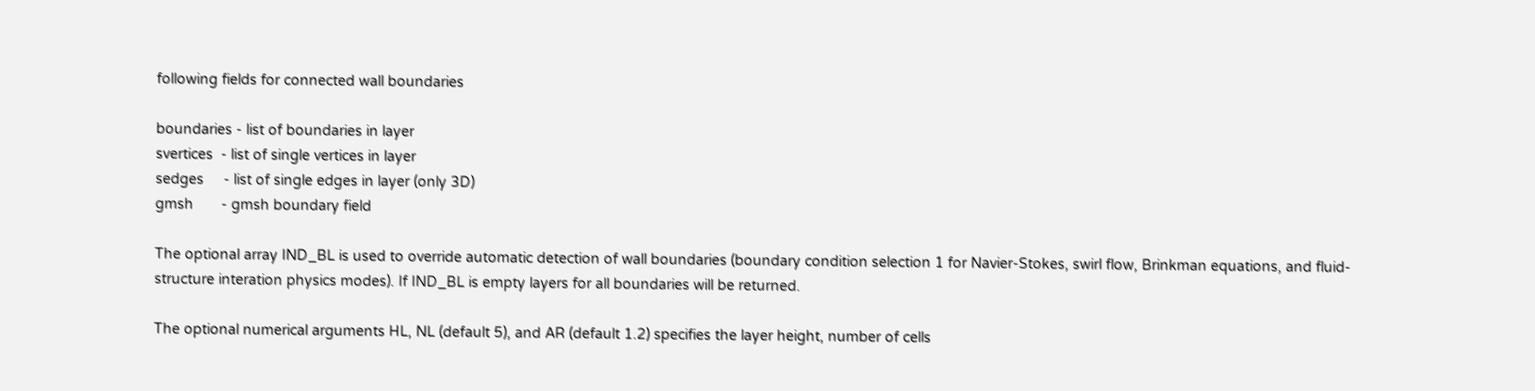following fields for connected wall boundaries

boundaries - list of boundaries in layer
svertices  - list of single vertices in layer
sedges     - list of single edges in layer (only 3D)
gmsh       - gmsh boundary field

The optional array IND_BL is used to override automatic detection of wall boundaries (boundary condition selection 1 for Navier-Stokes, swirl flow, Brinkman equations, and fluid-structure interation physics modes). If IND_BL is empty layers for all boundaries will be returned.

The optional numerical arguments HL, NL (default 5), and AR (default 1.2) specifies the layer height, number of cells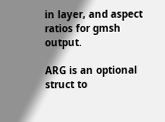in layer, and aspect ratios for gmsh output.

ARG is an optional struct to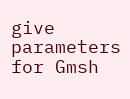give parameters for Gmsh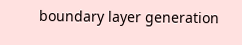boundary layer generation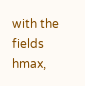with the fields hmax,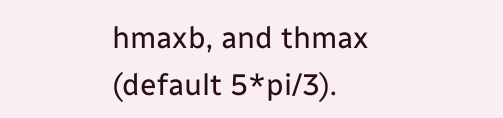hmaxb, and thmax (default 5*pi/3).